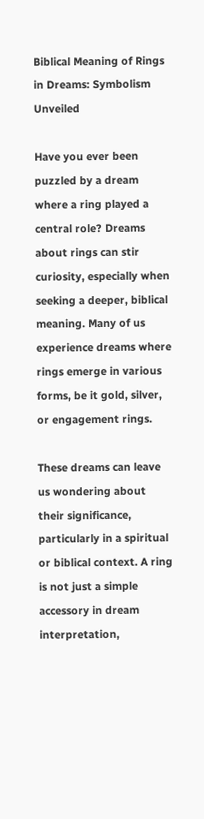Biblical Meaning of Rings in Dreams: Symbolism Unveiled

Have you ever been puzzled by a dream where a ring played a central role? Dreams about rings can stir curiosity, especially when seeking a deeper, biblical meaning. Many of us experience dreams where rings emerge in various forms, be it gold, silver, or engagement rings.

These dreams can leave us wondering about their significance, particularly in a spiritual or biblical context. A ring is not just a simple accessory in dream interpretation,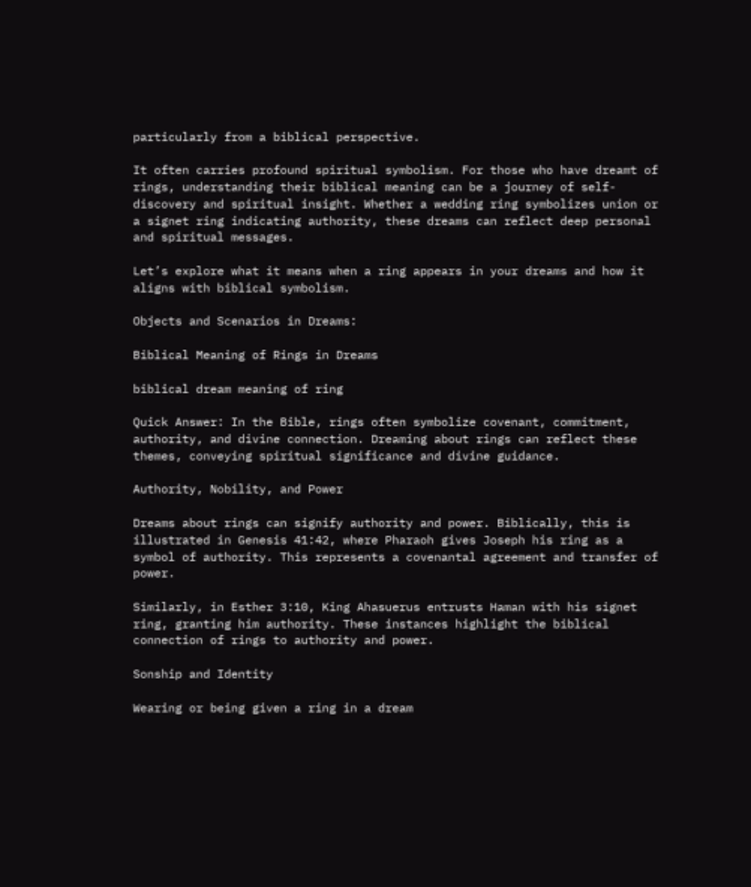particularly from a biblical perspective.

It often carries profound spiritual symbolism. For those who have dreamt of rings, understanding their biblical meaning can be a journey of self-discovery and spiritual insight. Whether a wedding ring symbolizes union or a signet ring indicating authority, these dreams can reflect deep personal and spiritual messages.

Let’s explore what it means when a ring appears in your dreams and how it aligns with biblical symbolism.

Objects and Scenarios in Dreams:

Biblical Meaning of Rings in Dreams

biblical dream meaning of ring

Quick Answer: In the Bible, rings often symbolize covenant, commitment, authority, and divine connection. Dreaming about rings can reflect these themes, conveying spiritual significance and divine guidance.

Authority, Nobility, and Power

Dreams about rings can signify authority and power. Biblically, this is illustrated in Genesis 41:42, where Pharaoh gives Joseph his ring as a symbol of authority. This represents a covenantal agreement and transfer of power.

Similarly, in Esther 3:10, King Ahasuerus entrusts Haman with his signet ring, granting him authority. These instances highlight the biblical connection of rings to authority and power.

Sonship and Identity

Wearing or being given a ring in a dream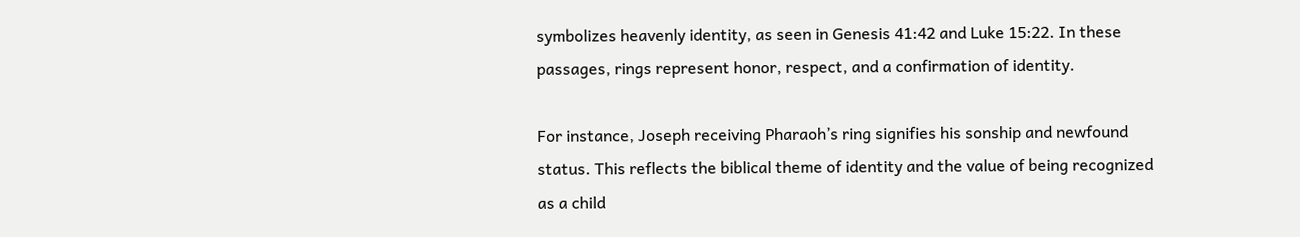symbolizes heavenly identity, as seen in Genesis 41:42 and Luke 15:22. In these passages, rings represent honor, respect, and a confirmation of identity.

For instance, Joseph receiving Pharaoh’s ring signifies his sonship and newfound status. This reflects the biblical theme of identity and the value of being recognized as a child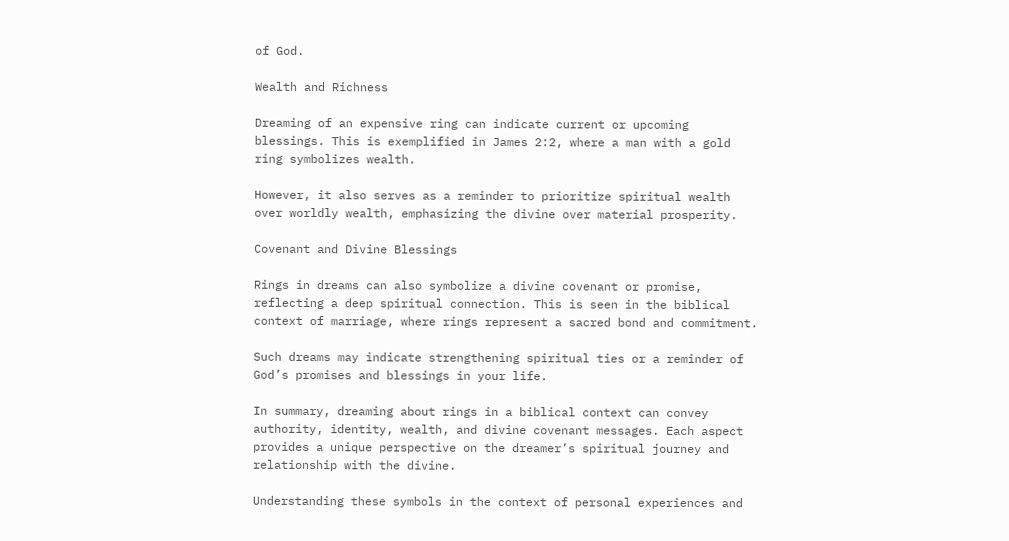of God.

Wealth and Richness

Dreaming of an expensive ring can indicate current or upcoming blessings. This is exemplified in James 2:2, where a man with a gold ring symbolizes wealth.

However, it also serves as a reminder to prioritize spiritual wealth over worldly wealth, emphasizing the divine over material prosperity.

Covenant and Divine Blessings

Rings in dreams can also symbolize a divine covenant or promise, reflecting a deep spiritual connection. This is seen in the biblical context of marriage, where rings represent a sacred bond and commitment.

Such dreams may indicate strengthening spiritual ties or a reminder of God’s promises and blessings in your life.

In summary, dreaming about rings in a biblical context can convey authority, identity, wealth, and divine covenant messages. Each aspect provides a unique perspective on the dreamer’s spiritual journey and relationship with the divine.

Understanding these symbols in the context of personal experiences and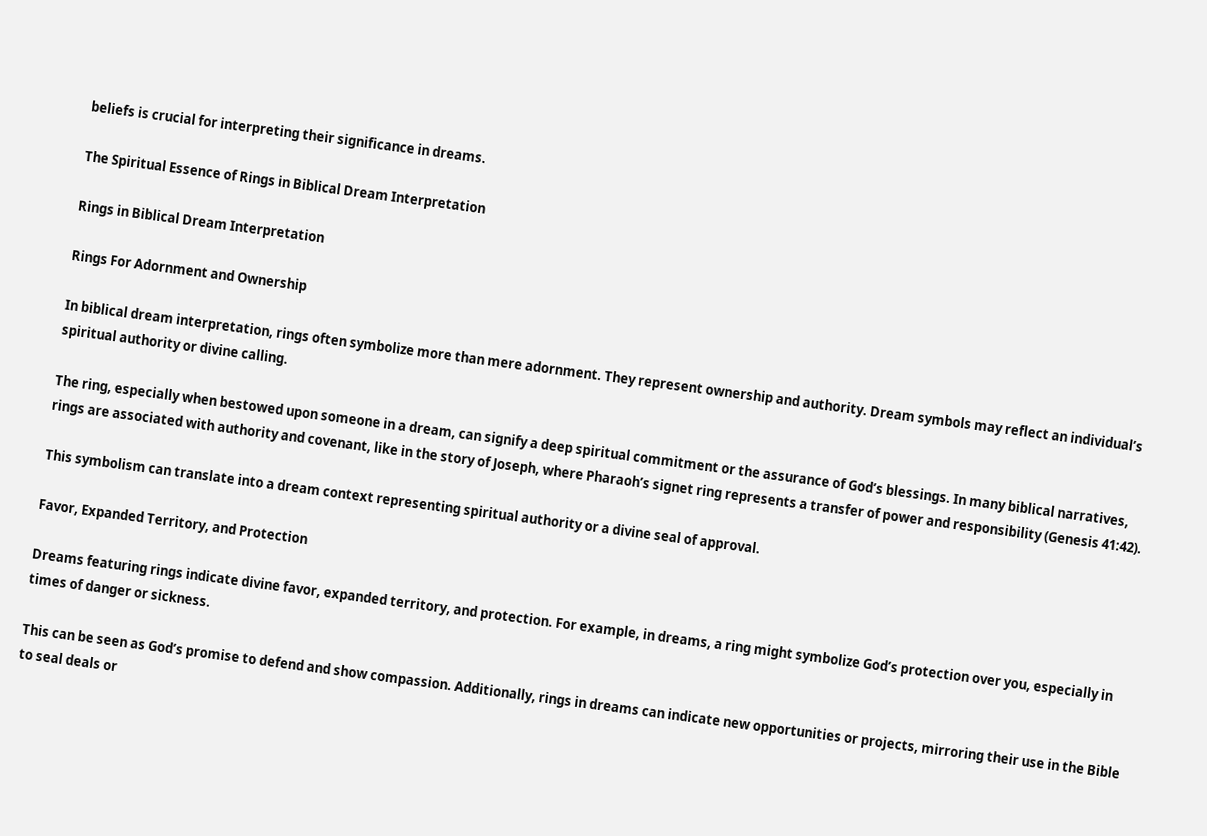beliefs is crucial for interpreting their significance in dreams.

The Spiritual Essence of Rings in Biblical Dream Interpretation

Rings in Biblical Dream Interpretation

Rings For Adornment and Ownership

In biblical dream interpretation, rings often symbolize more than mere adornment. They represent ownership and authority. Dream symbols may reflect an individual’s spiritual authority or divine calling.

The ring, especially when bestowed upon someone in a dream, can signify a deep spiritual commitment or the assurance of God’s blessings. In many biblical narratives, rings are associated with authority and covenant, like in the story of Joseph, where Pharaoh’s signet ring represents a transfer of power and responsibility (Genesis 41:42).

This symbolism can translate into a dream context representing spiritual authority or a divine seal of approval.

Favor, Expanded Territory, and Protection

Dreams featuring rings indicate divine favor, expanded territory, and protection. For example, in dreams, a ring might symbolize God’s protection over you, especially in times of danger or sickness.

This can be seen as God’s promise to defend and show compassion. Additionally, rings in dreams can indicate new opportunities or projects, mirroring their use in the Bible to seal deals or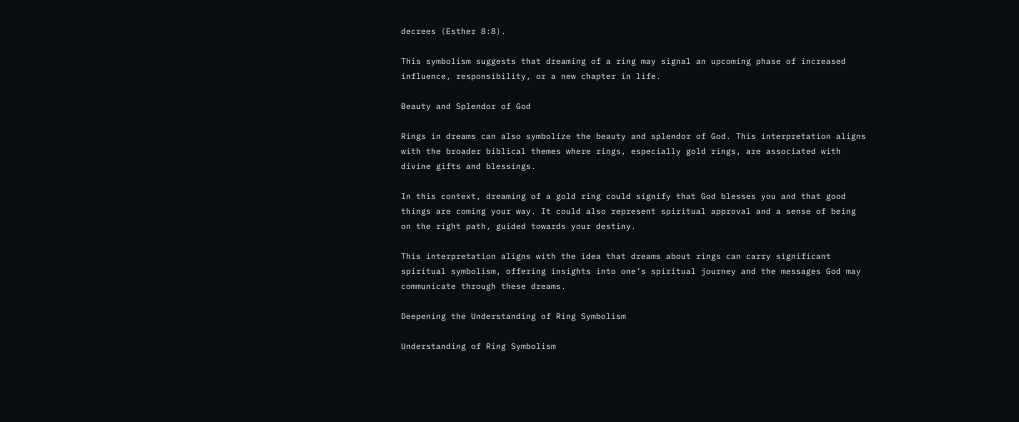decrees (Esther 8:8).

This symbolism suggests that dreaming of a ring may signal an upcoming phase of increased influence, responsibility, or a new chapter in life.

Beauty and Splendor of God

Rings in dreams can also symbolize the beauty and splendor of God. This interpretation aligns with the broader biblical themes where rings, especially gold rings, are associated with divine gifts and blessings.

In this context, dreaming of a gold ring could signify that God blesses you and that good things are coming your way. It could also represent spiritual approval and a sense of being on the right path, guided towards your destiny.

This interpretation aligns with the idea that dreams about rings can carry significant spiritual symbolism, offering insights into one’s spiritual journey and the messages God may communicate through these dreams.

Deepening the Understanding of Ring Symbolism

Understanding of Ring Symbolism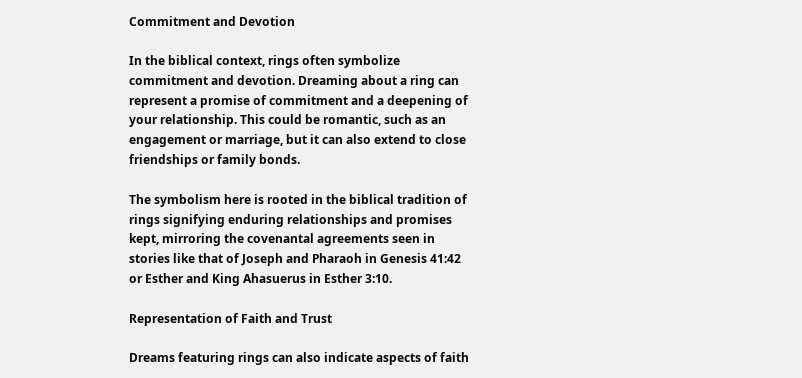Commitment and Devotion

In the biblical context, rings often symbolize commitment and devotion. Dreaming about a ring can represent a promise of commitment and a deepening of your relationship. This could be romantic, such as an engagement or marriage, but it can also extend to close friendships or family bonds.

The symbolism here is rooted in the biblical tradition of rings signifying enduring relationships and promises kept, mirroring the covenantal agreements seen in stories like that of Joseph and Pharaoh in Genesis 41:42 or Esther and King Ahasuerus in Esther 3:10.

Representation of Faith and Trust

Dreams featuring rings can also indicate aspects of faith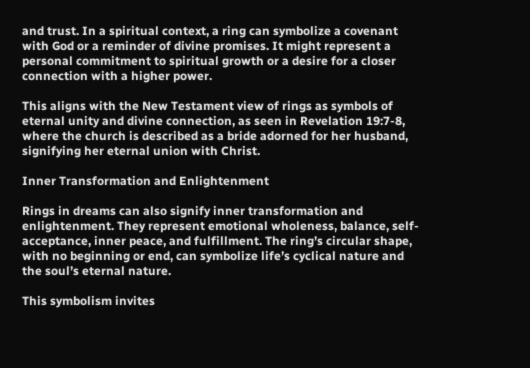and trust. In a spiritual context, a ring can symbolize a covenant with God or a reminder of divine promises. It might represent a personal commitment to spiritual growth or a desire for a closer connection with a higher power.

This aligns with the New Testament view of rings as symbols of eternal unity and divine connection, as seen in Revelation 19:7-8, where the church is described as a bride adorned for her husband, signifying her eternal union with Christ.

Inner Transformation and Enlightenment

Rings in dreams can also signify inner transformation and enlightenment. They represent emotional wholeness, balance, self-acceptance, inner peace, and fulfillment. The ring’s circular shape, with no beginning or end, can symbolize life’s cyclical nature and the soul’s eternal nature.

This symbolism invites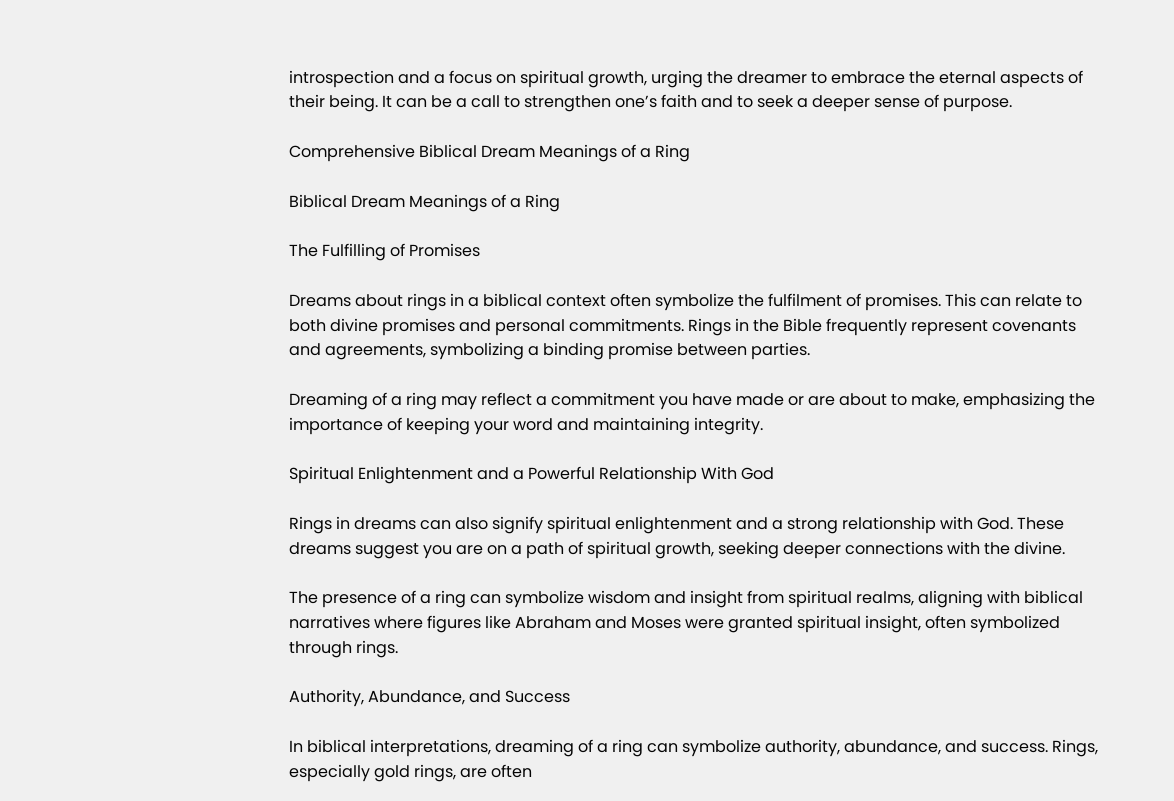introspection and a focus on spiritual growth, urging the dreamer to embrace the eternal aspects of their being. It can be a call to strengthen one’s faith and to seek a deeper sense of purpose.

Comprehensive Biblical Dream Meanings of a Ring

Biblical Dream Meanings of a Ring

The Fulfilling of Promises

Dreams about rings in a biblical context often symbolize the fulfilment of promises. This can relate to both divine promises and personal commitments. Rings in the Bible frequently represent covenants and agreements, symbolizing a binding promise between parties.

Dreaming of a ring may reflect a commitment you have made or are about to make, emphasizing the importance of keeping your word and maintaining integrity.

Spiritual Enlightenment and a Powerful Relationship With God

Rings in dreams can also signify spiritual enlightenment and a strong relationship with God. These dreams suggest you are on a path of spiritual growth, seeking deeper connections with the divine.

The presence of a ring can symbolize wisdom and insight from spiritual realms, aligning with biblical narratives where figures like Abraham and Moses were granted spiritual insight, often symbolized through rings.

Authority, Abundance, and Success

In biblical interpretations, dreaming of a ring can symbolize authority, abundance, and success. Rings, especially gold rings, are often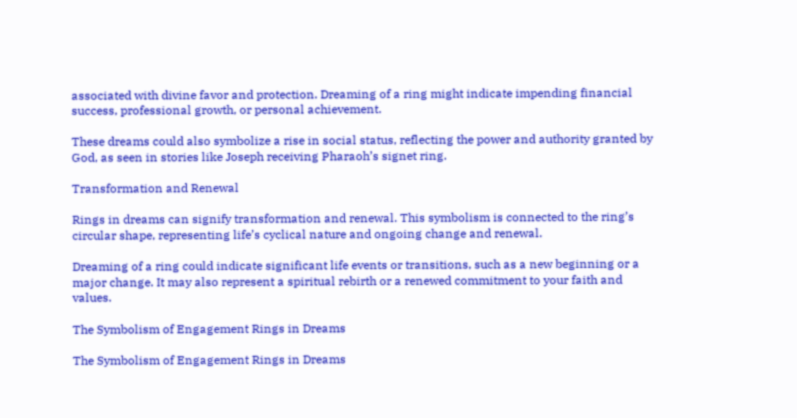associated with divine favor and protection. Dreaming of a ring might indicate impending financial success, professional growth, or personal achievement.

These dreams could also symbolize a rise in social status, reflecting the power and authority granted by God, as seen in stories like Joseph receiving Pharaoh’s signet ring.

Transformation and Renewal

Rings in dreams can signify transformation and renewal. This symbolism is connected to the ring’s circular shape, representing life’s cyclical nature and ongoing change and renewal.

Dreaming of a ring could indicate significant life events or transitions, such as a new beginning or a major change. It may also represent a spiritual rebirth or a renewed commitment to your faith and values.

The Symbolism of Engagement Rings in Dreams

The Symbolism of Engagement Rings in Dreams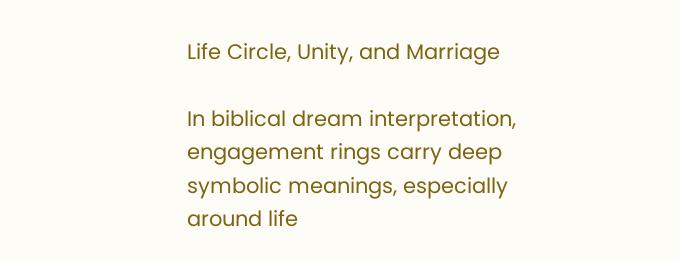Life Circle, Unity, and Marriage

In biblical dream interpretation, engagement rings carry deep symbolic meanings, especially around life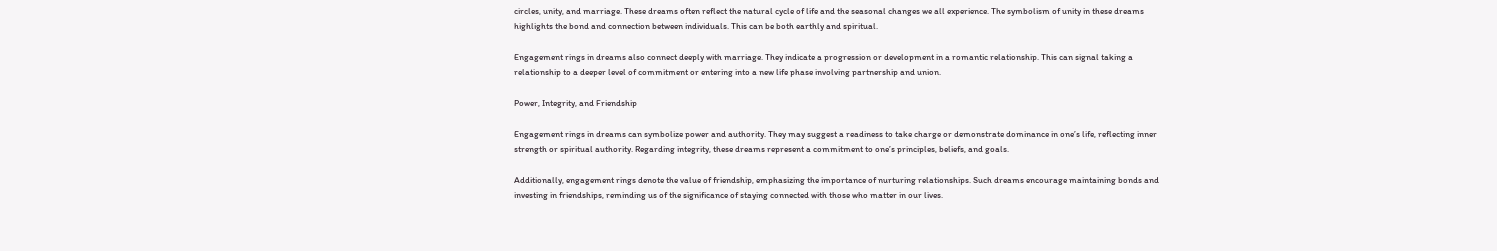circles, unity, and marriage. These dreams often reflect the natural cycle of life and the seasonal changes we all experience. The symbolism of unity in these dreams highlights the bond and connection between individuals. This can be both earthly and spiritual.

Engagement rings in dreams also connect deeply with marriage. They indicate a progression or development in a romantic relationship. This can signal taking a relationship to a deeper level of commitment or entering into a new life phase involving partnership and union.

Power, Integrity, and Friendship

Engagement rings in dreams can symbolize power and authority. They may suggest a readiness to take charge or demonstrate dominance in one’s life, reflecting inner strength or spiritual authority. Regarding integrity, these dreams represent a commitment to one’s principles, beliefs, and goals.

Additionally, engagement rings denote the value of friendship, emphasizing the importance of nurturing relationships. Such dreams encourage maintaining bonds and investing in friendships, reminding us of the significance of staying connected with those who matter in our lives.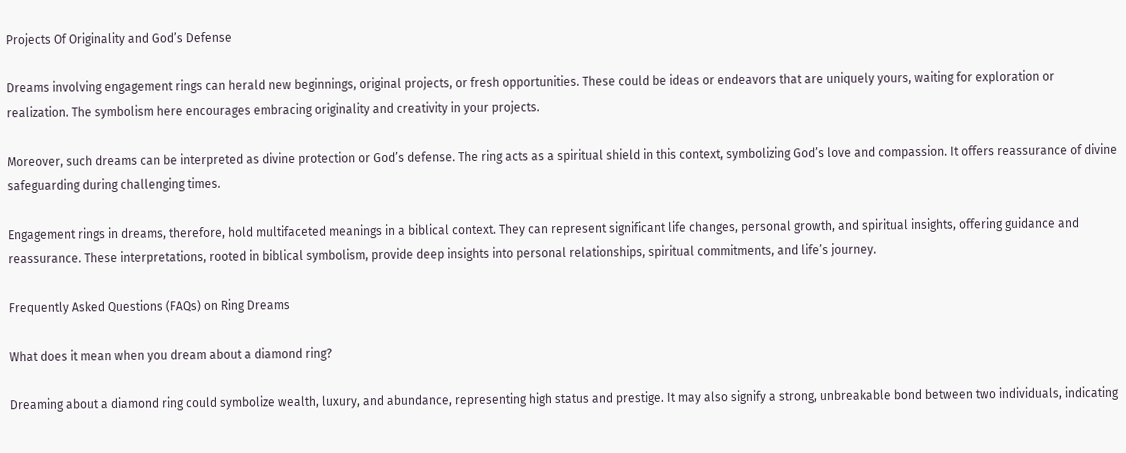Projects Of Originality and God’s Defense

Dreams involving engagement rings can herald new beginnings, original projects, or fresh opportunities. These could be ideas or endeavors that are uniquely yours, waiting for exploration or realization. The symbolism here encourages embracing originality and creativity in your projects.

Moreover, such dreams can be interpreted as divine protection or God’s defense. The ring acts as a spiritual shield in this context, symbolizing God’s love and compassion. It offers reassurance of divine safeguarding during challenging times.

Engagement rings in dreams, therefore, hold multifaceted meanings in a biblical context. They can represent significant life changes, personal growth, and spiritual insights, offering guidance and reassurance. These interpretations, rooted in biblical symbolism, provide deep insights into personal relationships, spiritual commitments, and life’s journey.

Frequently Asked Questions (FAQs) on Ring Dreams

What does it mean when you dream about a diamond ring?

Dreaming about a diamond ring could symbolize wealth, luxury, and abundance, representing high status and prestige. It may also signify a strong, unbreakable bond between two individuals, indicating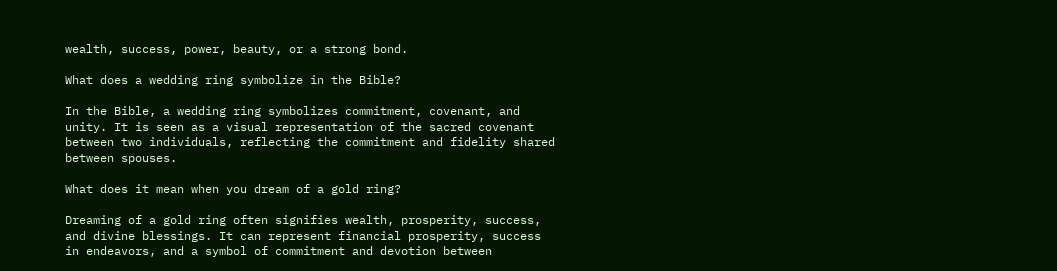wealth, success, power, beauty, or a strong bond.

What does a wedding ring symbolize in the Bible?

In the Bible, a wedding ring symbolizes commitment, covenant, and unity. It is seen as a visual representation of the sacred covenant between two individuals, reflecting the commitment and fidelity shared between spouses.

What does it mean when you dream of a gold ring?

Dreaming of a gold ring often signifies wealth, prosperity, success, and divine blessings. It can represent financial prosperity, success in endeavors, and a symbol of commitment and devotion between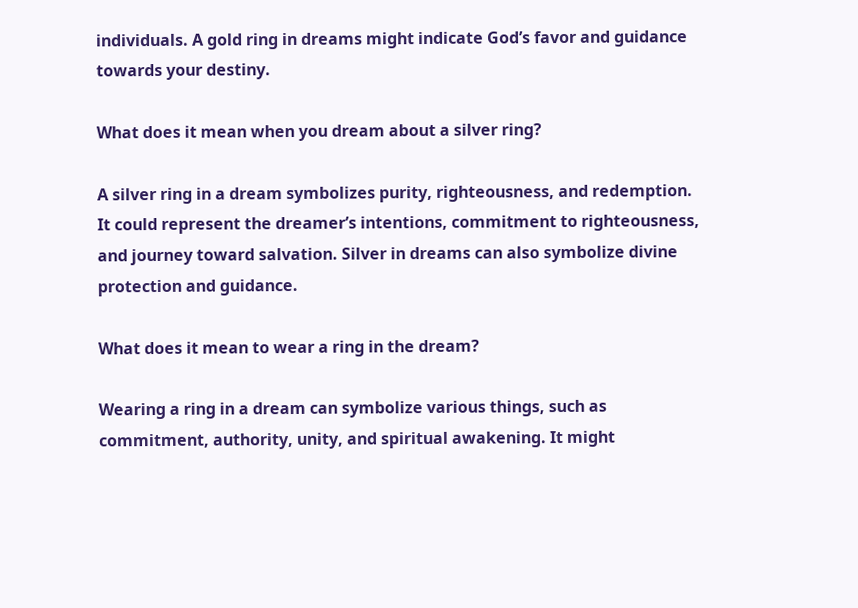individuals. A gold ring in dreams might indicate God’s favor and guidance towards your destiny.

What does it mean when you dream about a silver ring?

A silver ring in a dream symbolizes purity, righteousness, and redemption. It could represent the dreamer’s intentions, commitment to righteousness, and journey toward salvation. Silver in dreams can also symbolize divine protection and guidance.

What does it mean to wear a ring in the dream?

Wearing a ring in a dream can symbolize various things, such as commitment, authority, unity, and spiritual awakening. It might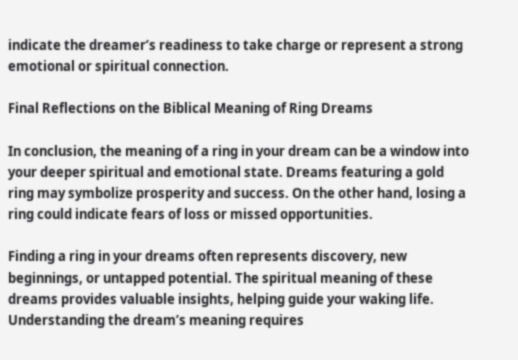indicate the dreamer’s readiness to take charge or represent a strong emotional or spiritual connection.

Final Reflections on the Biblical Meaning of Ring Dreams

In conclusion, the meaning of a ring in your dream can be a window into your deeper spiritual and emotional state. Dreams featuring a gold ring may symbolize prosperity and success. On the other hand, losing a ring could indicate fears of loss or missed opportunities.

Finding a ring in your dreams often represents discovery, new beginnings, or untapped potential. The spiritual meaning of these dreams provides valuable insights, helping guide your waking life. Understanding the dream’s meaning requires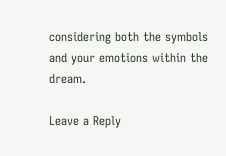considering both the symbols and your emotions within the dream.

Leave a Reply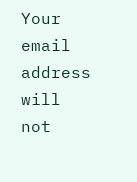Your email address will not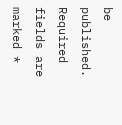be published. Required fields are marked *